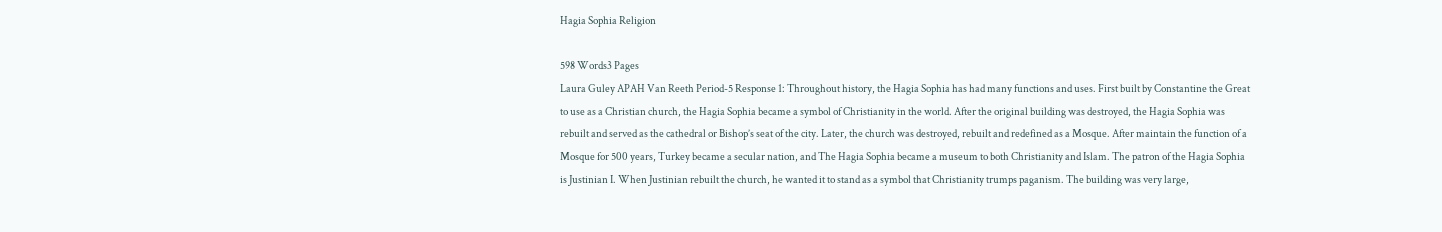Hagia Sophia Religion

598 Words3 Pages
Laura Guley APAH Van Reeth Period-5 Response 1: Throughout history, the Hagia Sophia has had many functions and uses. First built by Constantine the Great to use as a Christian church, the Hagia Sophia became a symbol of Christianity in the world. After the original building was destroyed, the Hagia Sophia was rebuilt and served as the cathedral or Bishop’s seat of the city. Later, the church was destroyed, rebuilt and redefined as a Mosque. After maintain the function of a Mosque for 500 years, Turkey became a secular nation, and The Hagia Sophia became a museum to both Christianity and Islam. The patron of the Hagia Sophia is Justinian I. When Justinian rebuilt the church, he wanted it to stand as a symbol that Christianity trumps paganism. The building was very large,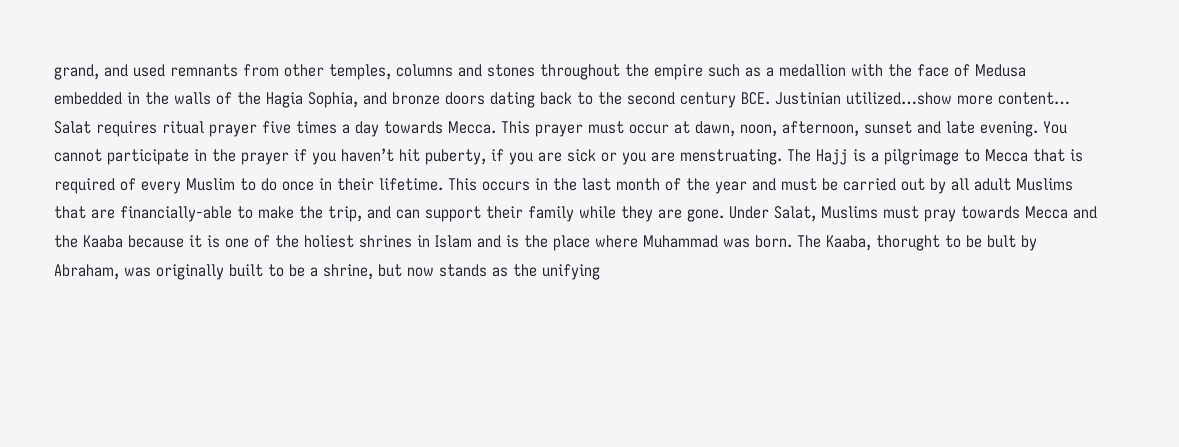grand, and used remnants from other temples, columns and stones throughout the empire such as a medallion with the face of Medusa embedded in the walls of the Hagia Sophia, and bronze doors dating back to the second century BCE. Justinian utilized…show more content…
Salat requires ritual prayer five times a day towards Mecca. This prayer must occur at dawn, noon, afternoon, sunset and late evening. You cannot participate in the prayer if you haven’t hit puberty, if you are sick or you are menstruating. The Hajj is a pilgrimage to Mecca that is required of every Muslim to do once in their lifetime. This occurs in the last month of the year and must be carried out by all adult Muslims that are financially-able to make the trip, and can support their family while they are gone. Under Salat, Muslims must pray towards Mecca and the Kaaba because it is one of the holiest shrines in Islam and is the place where Muhammad was born. The Kaaba, thorught to be bult by Abraham, was originally built to be a shrine, but now stands as the unifying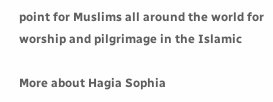point for Muslims all around the world for worship and pilgrimage in the Islamic

More about Hagia Sophia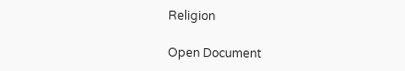Religion

Open Document